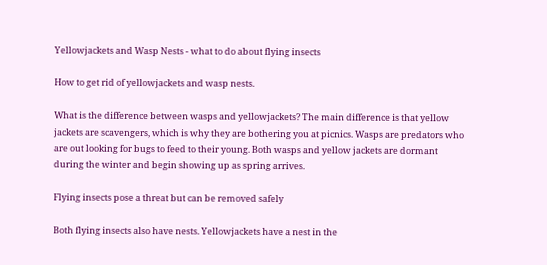Yellowjackets and Wasp Nests - what to do about flying insects

How to get rid of yellowjackets and wasp nests.

What is the difference between wasps and yellowjackets? The main difference is that yellow jackets are scavengers, which is why they are bothering you at picnics. Wasps are predators who are out looking for bugs to feed to their young. Both wasps and yellow jackets are dormant during the winter and begin showing up as spring arrives.

Flying insects pose a threat but can be removed safely

Both flying insects also have nests. Yellowjackets have a nest in the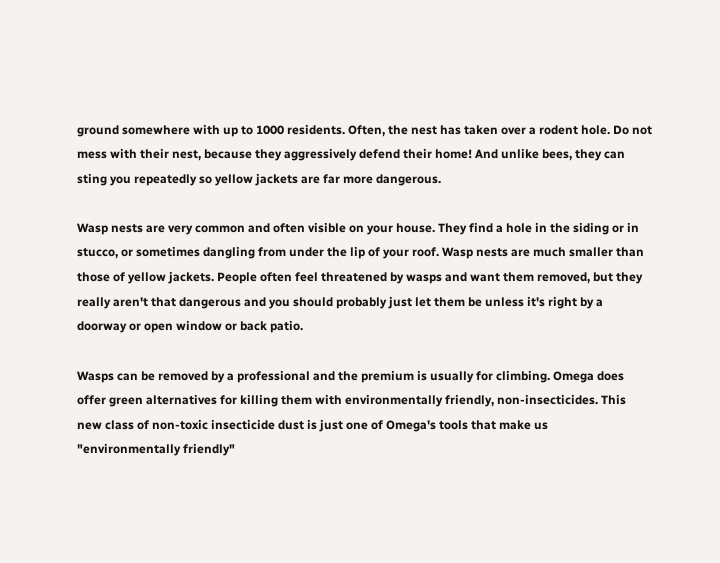ground somewhere with up to 1000 residents. Often, the nest has taken over a rodent hole. Do not mess with their nest, because they aggressively defend their home! And unlike bees, they can sting you repeatedly so yellow jackets are far more dangerous.

Wasp nests are very common and often visible on your house. They find a hole in the siding or in stucco, or sometimes dangling from under the lip of your roof. Wasp nests are much smaller than those of yellow jackets. People often feel threatened by wasps and want them removed, but they really aren't that dangerous and you should probably just let them be unless it's right by a doorway or open window or back patio.

Wasps can be removed by a professional and the premium is usually for climbing. Omega does offer green alternatives for killing them with environmentally friendly, non-insecticides. This new class of non-toxic insecticide dust is just one of Omega's tools that make us "environmentally friendly"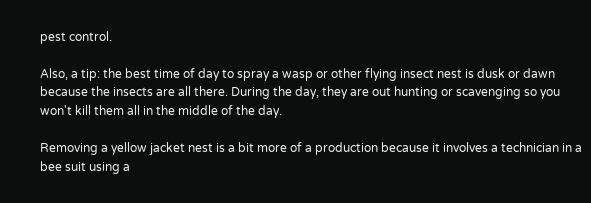pest control.

Also, a tip: the best time of day to spray a wasp or other flying insect nest is dusk or dawn because the insects are all there. During the day, they are out hunting or scavenging so you won't kill them all in the middle of the day.

Removing a yellow jacket nest is a bit more of a production because it involves a technician in a bee suit using a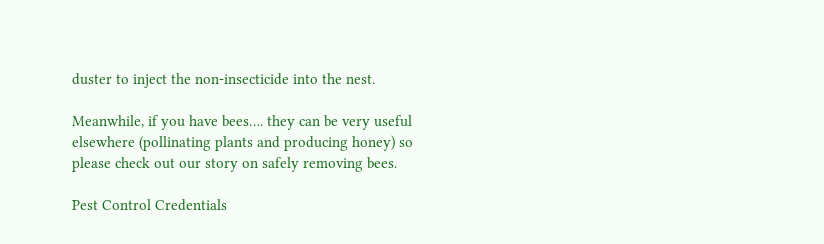duster to inject the non-insecticide into the nest.

Meanwhile, if you have bees…. they can be very useful elsewhere (pollinating plants and producing honey) so please check out our story on safely removing bees.

Pest Control Credentials